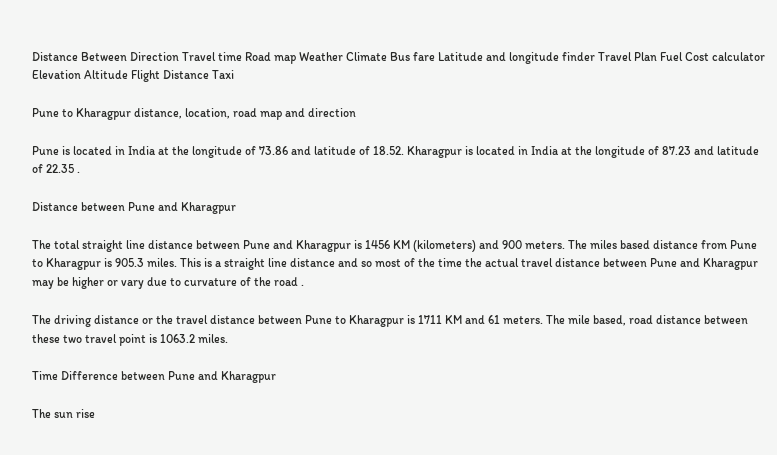Distance Between Direction Travel time Road map Weather Climate Bus fare Latitude and longitude finder Travel Plan Fuel Cost calculator Elevation Altitude Flight Distance Taxi

Pune to Kharagpur distance, location, road map and direction

Pune is located in India at the longitude of 73.86 and latitude of 18.52. Kharagpur is located in India at the longitude of 87.23 and latitude of 22.35 .

Distance between Pune and Kharagpur

The total straight line distance between Pune and Kharagpur is 1456 KM (kilometers) and 900 meters. The miles based distance from Pune to Kharagpur is 905.3 miles. This is a straight line distance and so most of the time the actual travel distance between Pune and Kharagpur may be higher or vary due to curvature of the road .

The driving distance or the travel distance between Pune to Kharagpur is 1711 KM and 61 meters. The mile based, road distance between these two travel point is 1063.2 miles.

Time Difference between Pune and Kharagpur

The sun rise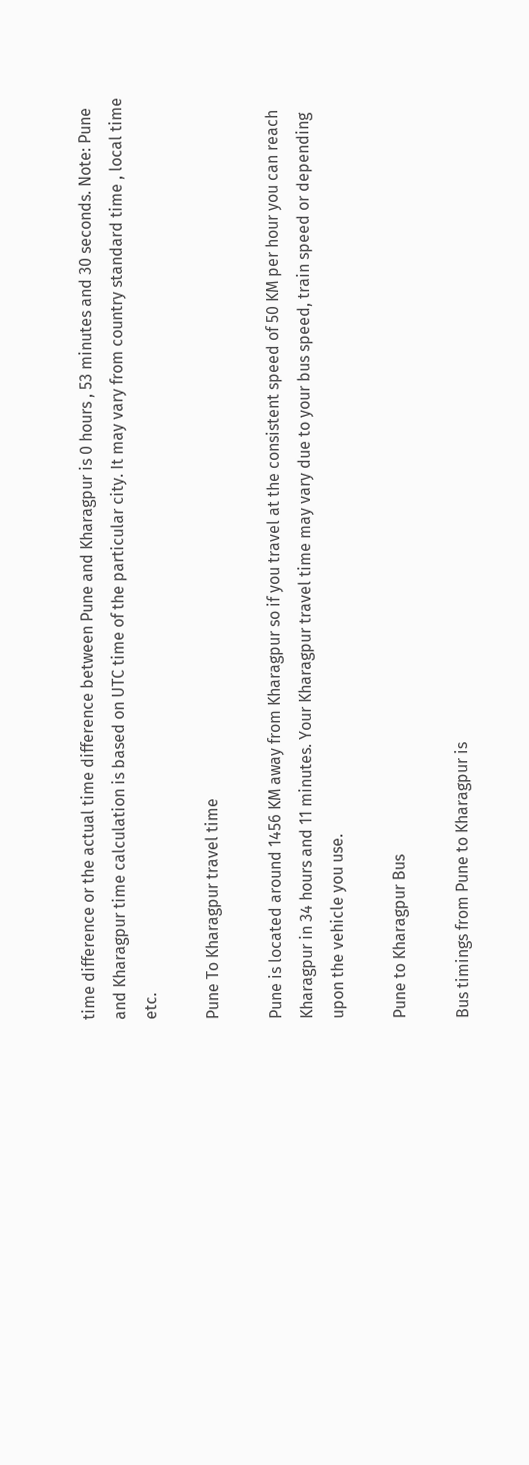time difference or the actual time difference between Pune and Kharagpur is 0 hours , 53 minutes and 30 seconds. Note: Pune and Kharagpur time calculation is based on UTC time of the particular city. It may vary from country standard time , local time etc.

Pune To Kharagpur travel time

Pune is located around 1456 KM away from Kharagpur so if you travel at the consistent speed of 50 KM per hour you can reach Kharagpur in 34 hours and 11 minutes. Your Kharagpur travel time may vary due to your bus speed, train speed or depending upon the vehicle you use.

Pune to Kharagpur Bus

Bus timings from Pune to Kharagpur is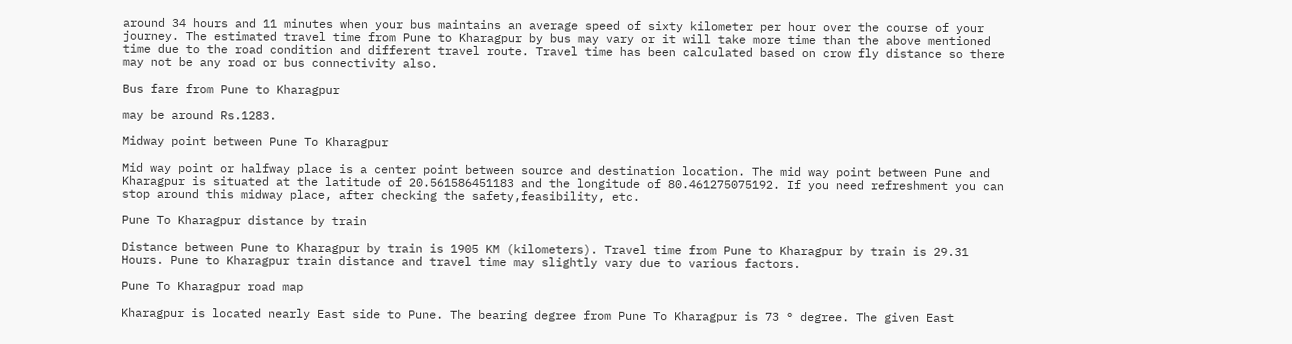around 34 hours and 11 minutes when your bus maintains an average speed of sixty kilometer per hour over the course of your journey. The estimated travel time from Pune to Kharagpur by bus may vary or it will take more time than the above mentioned time due to the road condition and different travel route. Travel time has been calculated based on crow fly distance so there may not be any road or bus connectivity also.

Bus fare from Pune to Kharagpur

may be around Rs.1283.

Midway point between Pune To Kharagpur

Mid way point or halfway place is a center point between source and destination location. The mid way point between Pune and Kharagpur is situated at the latitude of 20.561586451183 and the longitude of 80.461275075192. If you need refreshment you can stop around this midway place, after checking the safety,feasibility, etc.

Pune To Kharagpur distance by train

Distance between Pune to Kharagpur by train is 1905 KM (kilometers). Travel time from Pune to Kharagpur by train is 29.31 Hours. Pune to Kharagpur train distance and travel time may slightly vary due to various factors.

Pune To Kharagpur road map

Kharagpur is located nearly East side to Pune. The bearing degree from Pune To Kharagpur is 73 ° degree. The given East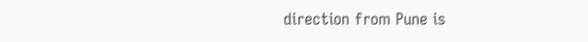direction from Pune is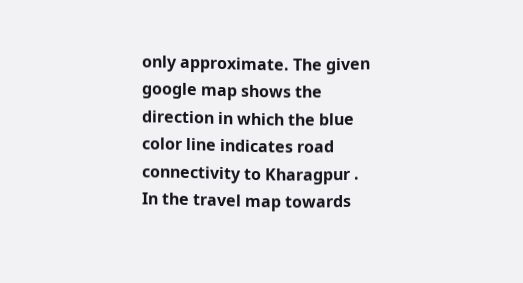only approximate. The given google map shows the direction in which the blue color line indicates road connectivity to Kharagpur . In the travel map towards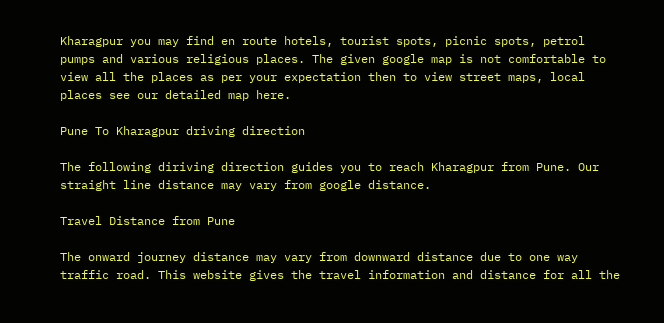Kharagpur you may find en route hotels, tourist spots, picnic spots, petrol pumps and various religious places. The given google map is not comfortable to view all the places as per your expectation then to view street maps, local places see our detailed map here.

Pune To Kharagpur driving direction

The following diriving direction guides you to reach Kharagpur from Pune. Our straight line distance may vary from google distance.

Travel Distance from Pune

The onward journey distance may vary from downward distance due to one way traffic road. This website gives the travel information and distance for all the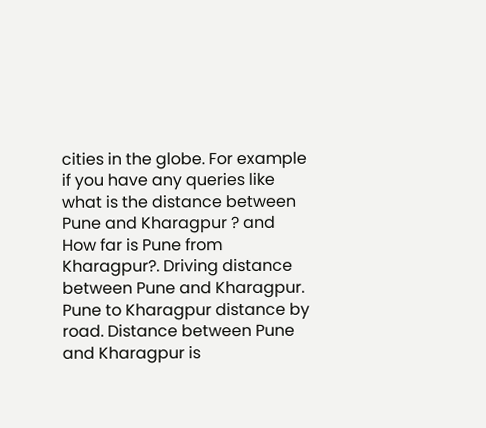cities in the globe. For example if you have any queries like what is the distance between Pune and Kharagpur ? and How far is Pune from Kharagpur?. Driving distance between Pune and Kharagpur. Pune to Kharagpur distance by road. Distance between Pune and Kharagpur is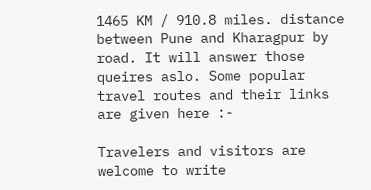1465 KM / 910.8 miles. distance between Pune and Kharagpur by road. It will answer those queires aslo. Some popular travel routes and their links are given here :-

Travelers and visitors are welcome to write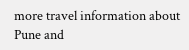more travel information about Pune and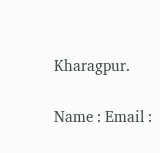Kharagpur.

Name : Email :